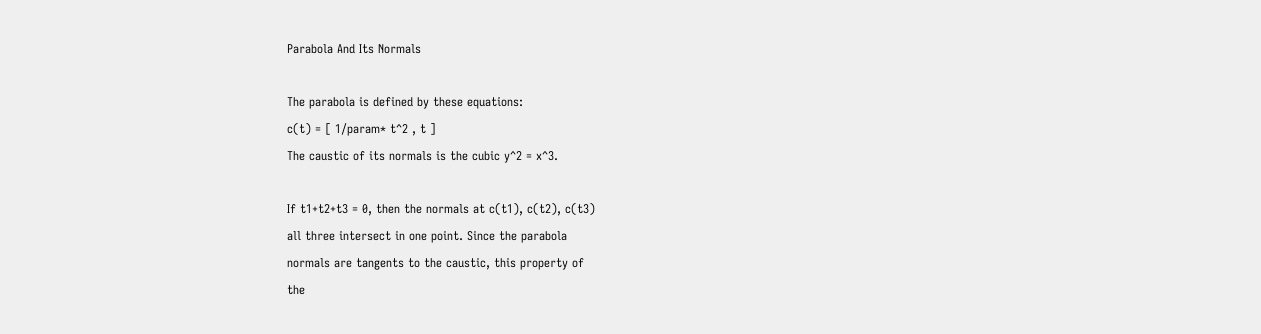Parabola And Its Normals

The parabola is defined by these equations:
c(t) = [ 1/param* t^2 , t ]
The caustic of its normals is the cubic y^2 = x^3.

If t1+t2+t3 = 0, then the normals at c(t1), c(t2), c(t3)
all three intersect in one point. Since the parabola
normals are tangents to the caustic, this property of
the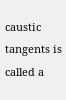caustic tangents is called a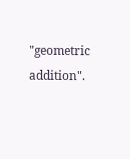"geometric addition".